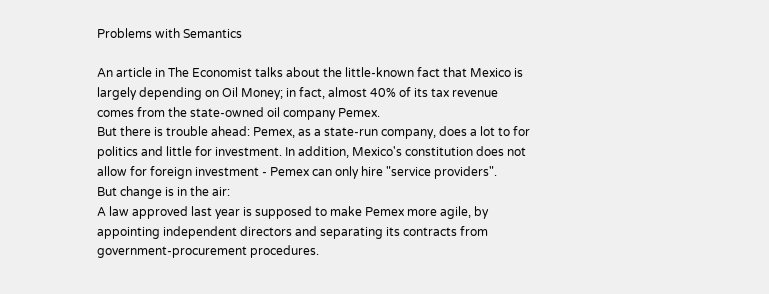Problems with Semantics

An article in The Economist talks about the little-known fact that Mexico is largely depending on Oil Money; in fact, almost 40% of its tax revenue comes from the state-owned oil company Pemex.
But there is trouble ahead: Pemex, as a state-run company, does a lot to for politics and little for investment. In addition, Mexico's constitution does not allow for foreign investment - Pemex can only hire "service providers".
But change is in the air:
A law approved last year is supposed to make Pemex more agile, by appointing independent directors and separating its contracts from government-procurement procedures.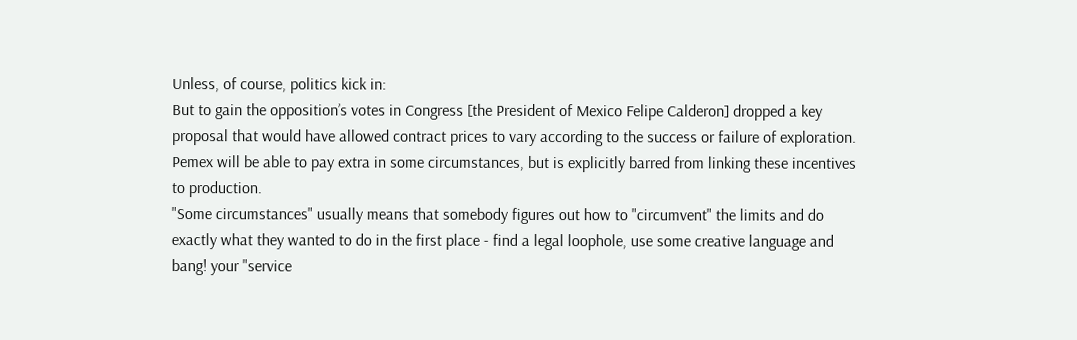Unless, of course, politics kick in:
But to gain the opposition’s votes in Congress [the President of Mexico Felipe Calderon] dropped a key proposal that would have allowed contract prices to vary according to the success or failure of exploration. Pemex will be able to pay extra in some circumstances, but is explicitly barred from linking these incentives to production.
"Some circumstances" usually means that somebody figures out how to "circumvent" the limits and do exactly what they wanted to do in the first place - find a legal loophole, use some creative language and bang! your "service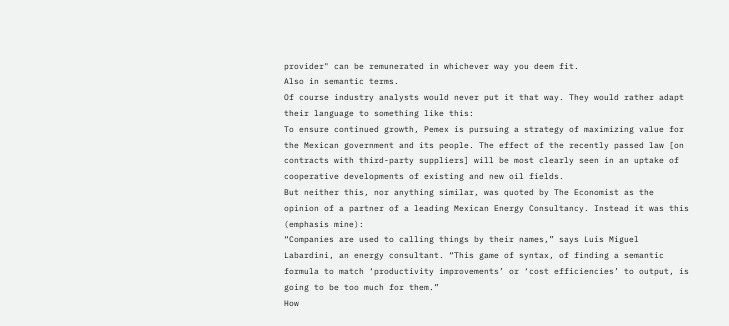provider" can be remunerated in whichever way you deem fit.
Also in semantic terms.
Of course industry analysts would never put it that way. They would rather adapt their language to something like this:
To ensure continued growth, Pemex is pursuing a strategy of maximizing value for the Mexican government and its people. The effect of the recently passed law [on contracts with third-party suppliers] will be most clearly seen in an uptake of cooperative developments of existing and new oil fields.
But neither this, nor anything similar, was quoted by The Economist as the opinion of a partner of a leading Mexican Energy Consultancy. Instead it was this (emphasis mine):
“Companies are used to calling things by their names,” says Luis Miguel Labardini, an energy consultant. “This game of syntax, of finding a semantic formula to match ‘productivity improvements’ or ‘cost efficiencies’ to output, is going to be too much for them.”
How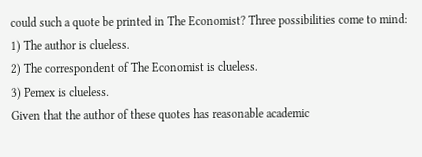could such a quote be printed in The Economist? Three possibilities come to mind:
1) The author is clueless.
2) The correspondent of The Economist is clueless.
3) Pemex is clueless.
Given that the author of these quotes has reasonable academic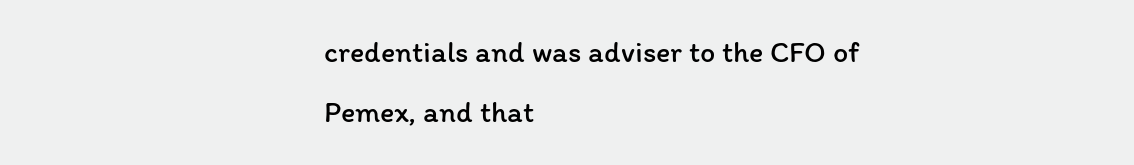credentials and was adviser to the CFO of Pemex, and that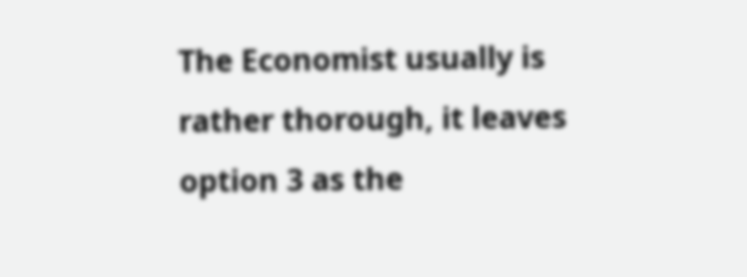The Economist usually is rather thorough, it leaves option 3 as the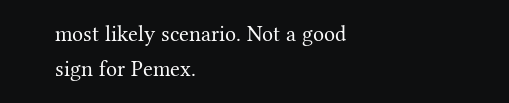most likely scenario. Not a good sign for Pemex.